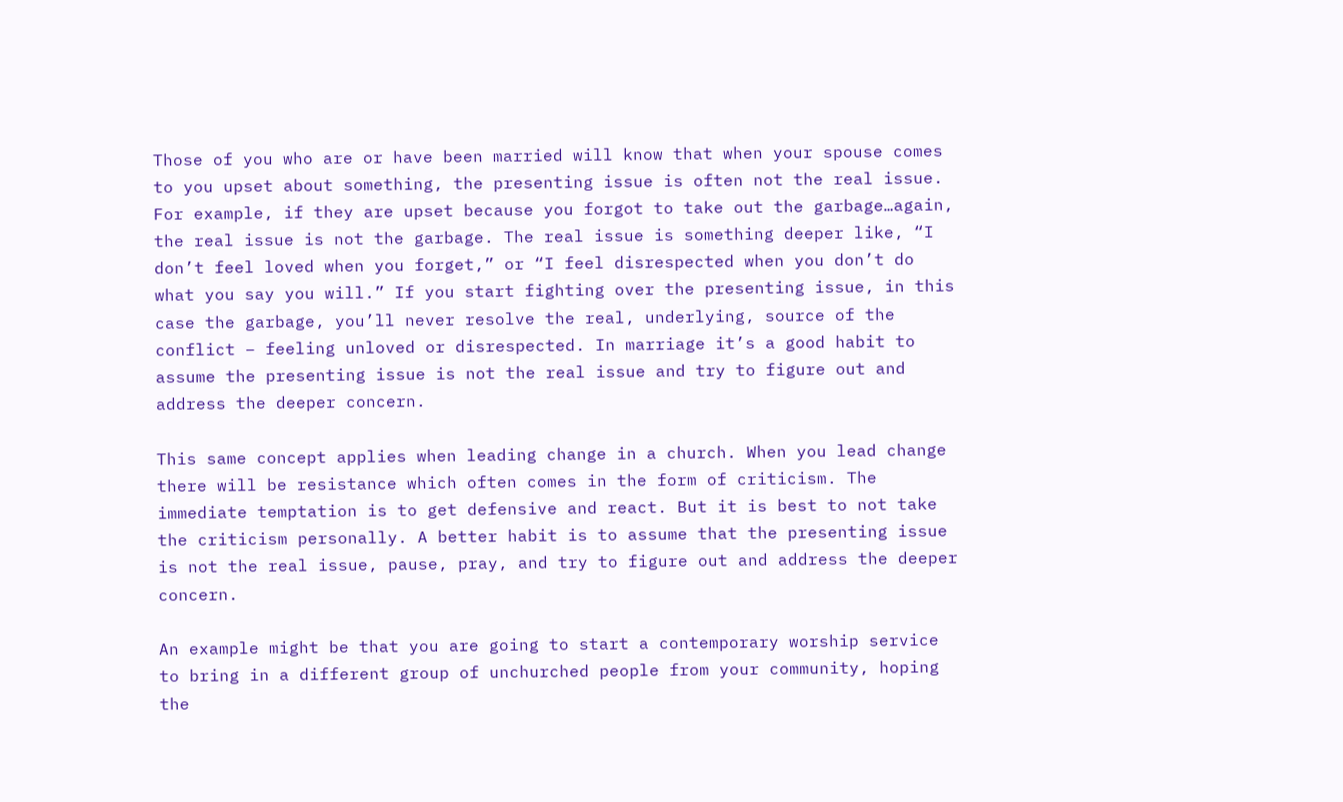Those of you who are or have been married will know that when your spouse comes to you upset about something, the presenting issue is often not the real issue. For example, if they are upset because you forgot to take out the garbage…again, the real issue is not the garbage. The real issue is something deeper like, “I don’t feel loved when you forget,” or “I feel disrespected when you don’t do what you say you will.” If you start fighting over the presenting issue, in this case the garbage, you’ll never resolve the real, underlying, source of the conflict – feeling unloved or disrespected. In marriage it’s a good habit to assume the presenting issue is not the real issue and try to figure out and address the deeper concern.

This same concept applies when leading change in a church. When you lead change there will be resistance which often comes in the form of criticism. The immediate temptation is to get defensive and react. But it is best to not take the criticism personally. A better habit is to assume that the presenting issue is not the real issue, pause, pray, and try to figure out and address the deeper concern.

An example might be that you are going to start a contemporary worship service to bring in a different group of unchurched people from your community, hoping the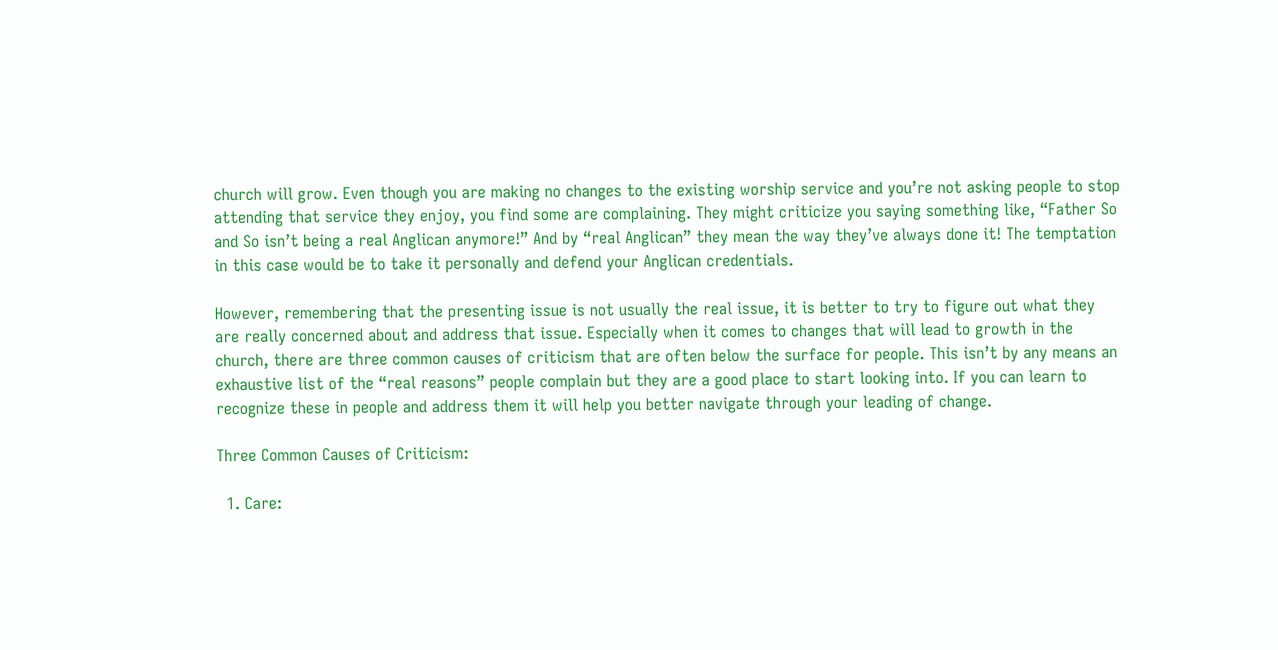church will grow. Even though you are making no changes to the existing worship service and you’re not asking people to stop attending that service they enjoy, you find some are complaining. They might criticize you saying something like, “Father So and So isn’t being a real Anglican anymore!” And by “real Anglican” they mean the way they’ve always done it! The temptation in this case would be to take it personally and defend your Anglican credentials.

However, remembering that the presenting issue is not usually the real issue, it is better to try to figure out what they are really concerned about and address that issue. Especially when it comes to changes that will lead to growth in the church, there are three common causes of criticism that are often below the surface for people. This isn’t by any means an exhaustive list of the “real reasons” people complain but they are a good place to start looking into. If you can learn to recognize these in people and address them it will help you better navigate through your leading of change.

Three Common Causes of Criticism:

  1. Care: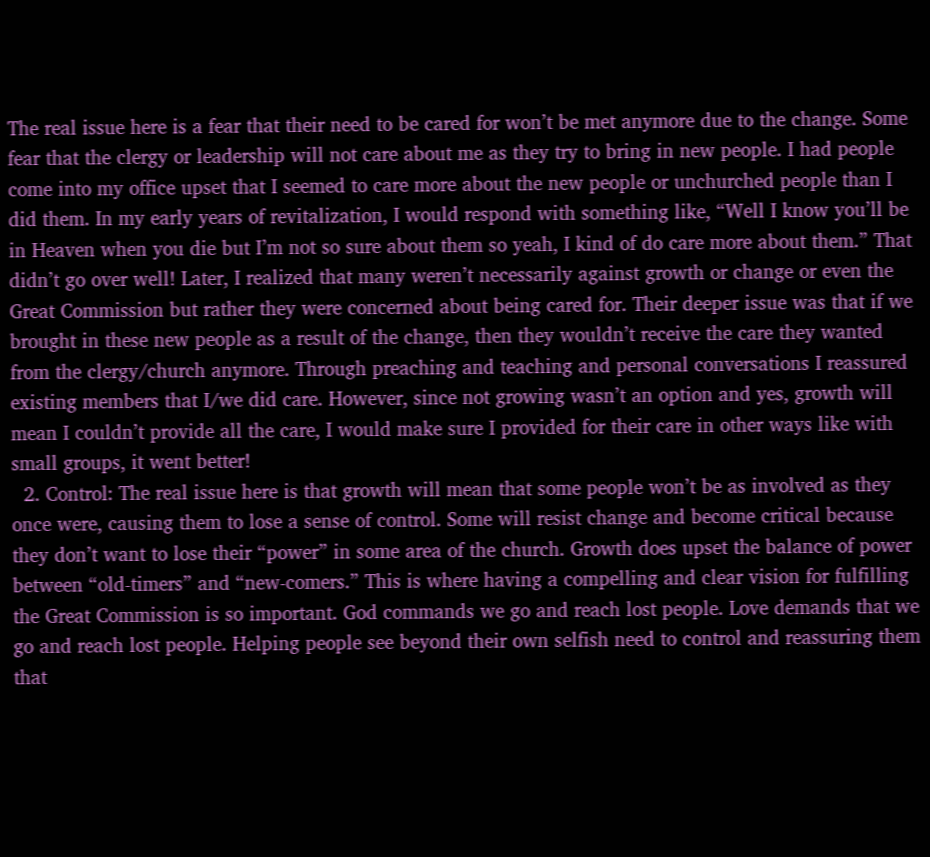The real issue here is a fear that their need to be cared for won’t be met anymore due to the change. Some fear that the clergy or leadership will not care about me as they try to bring in new people. I had people come into my office upset that I seemed to care more about the new people or unchurched people than I did them. In my early years of revitalization, I would respond with something like, “Well I know you’ll be in Heaven when you die but I’m not so sure about them so yeah, I kind of do care more about them.” That didn’t go over well! Later, I realized that many weren’t necessarily against growth or change or even the Great Commission but rather they were concerned about being cared for. Their deeper issue was that if we brought in these new people as a result of the change, then they wouldn’t receive the care they wanted from the clergy/church anymore. Through preaching and teaching and personal conversations I reassured existing members that I/we did care. However, since not growing wasn’t an option and yes, growth will mean I couldn’t provide all the care, I would make sure I provided for their care in other ways like with small groups, it went better!
  2. Control: The real issue here is that growth will mean that some people won’t be as involved as they once were, causing them to lose a sense of control. Some will resist change and become critical because they don’t want to lose their “power” in some area of the church. Growth does upset the balance of power between “old-timers” and “new-comers.” This is where having a compelling and clear vision for fulfilling the Great Commission is so important. God commands we go and reach lost people. Love demands that we go and reach lost people. Helping people see beyond their own selfish need to control and reassuring them that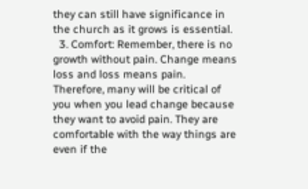they can still have significance in the church as it grows is essential.
  3. Comfort: Remember, there is no growth without pain. Change means loss and loss means pain. Therefore, many will be critical of you when you lead change because they want to avoid pain. They are comfortable with the way things are even if the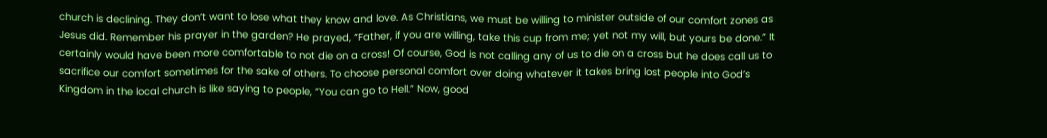church is declining. They don’t want to lose what they know and love. As Christians, we must be willing to minister outside of our comfort zones as Jesus did. Remember his prayer in the garden? He prayed, “Father, if you are willing, take this cup from me; yet not my will, but yours be done.” It certainly would have been more comfortable to not die on a cross! Of course, God is not calling any of us to die on a cross but he does call us to sacrifice our comfort sometimes for the sake of others. To choose personal comfort over doing whatever it takes bring lost people into God’s Kingdom in the local church is like saying to people, “You can go to Hell.” Now, good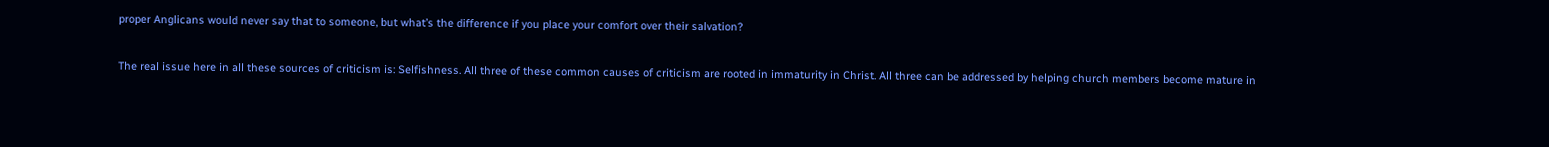proper Anglicans would never say that to someone, but what’s the difference if you place your comfort over their salvation?

The real issue here in all these sources of criticism is: Selfishness. All three of these common causes of criticism are rooted in immaturity in Christ. All three can be addressed by helping church members become mature in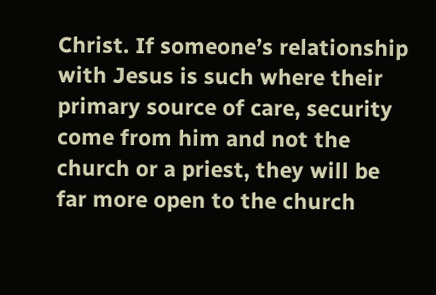Christ. If someone’s relationship with Jesus is such where their primary source of care, security come from him and not the church or a priest, they will be far more open to the church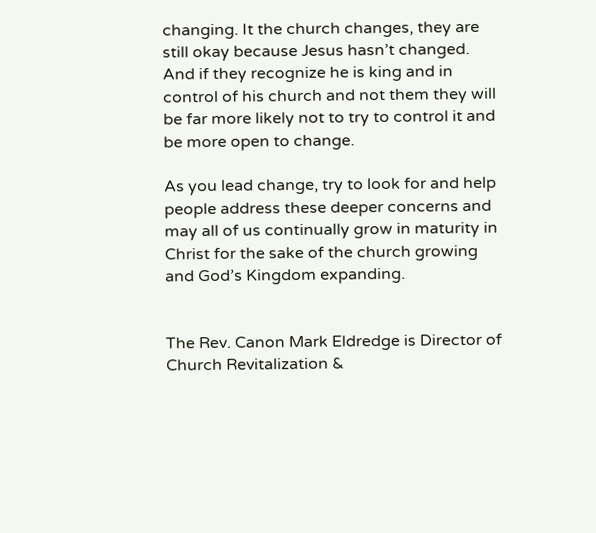changing. It the church changes, they are still okay because Jesus hasn’t changed. And if they recognize he is king and in control of his church and not them they will be far more likely not to try to control it and be more open to change.

As you lead change, try to look for and help people address these deeper concerns and may all of us continually grow in maturity in Christ for the sake of the church growing and God’s Kingdom expanding.


The Rev. Canon Mark Eldredge is Director of Church Revitalization &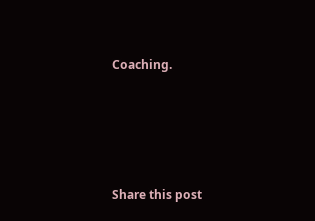Coaching.






Share this post